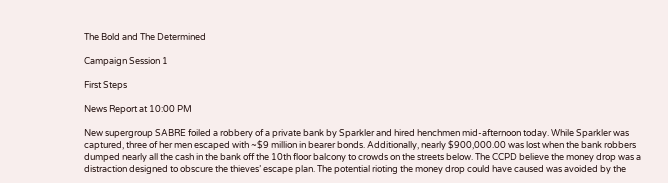The Bold and The Determined

Campaign Session 1

First Steps

News Report at 10:00 PM

New supergroup SABRE foiled a robbery of a private bank by Sparkler and hired henchmen mid-afternoon today. While Sparkler was captured, three of her men escaped with ~$9 million in bearer bonds. Additionally, nearly $900,000.00 was lost when the bank robbers dumped nearly all the cash in the bank off the 10th floor balcony to crowds on the streets below. The CCPD believe the money drop was a distraction designed to obscure the thieves’ escape plan. The potential rioting the money drop could have caused was avoided by the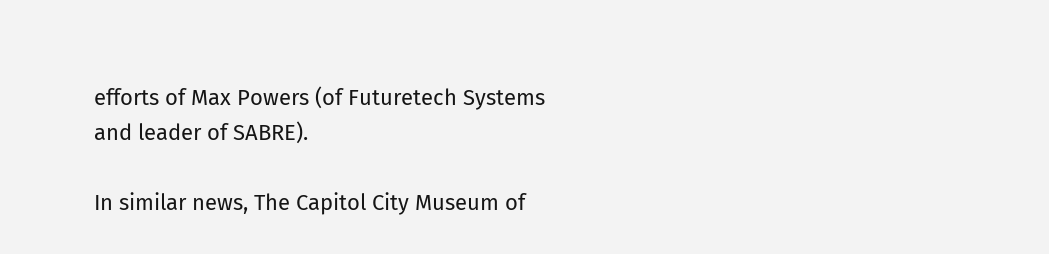efforts of Max Powers (of Futuretech Systems and leader of SABRE).

In similar news, The Capitol City Museum of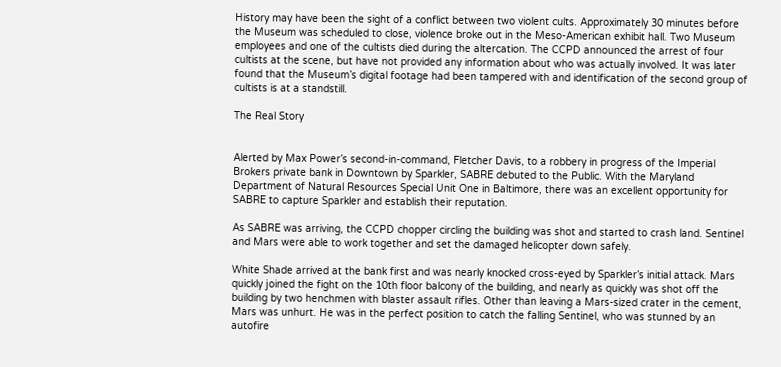History may have been the sight of a conflict between two violent cults. Approximately 30 minutes before the Museum was scheduled to close, violence broke out in the Meso-American exhibit hall. Two Museum employees and one of the cultists died during the altercation. The CCPD announced the arrest of four cultists at the scene, but have not provided any information about who was actually involved. It was later found that the Museum’s digital footage had been tampered with and identification of the second group of cultists is at a standstill.

The Real Story


Alerted by Max Power’s second-in-command, Fletcher Davis, to a robbery in progress of the Imperial Brokers private bank in Downtown by Sparkler, SABRE debuted to the Public. With the Maryland Department of Natural Resources Special Unit One in Baltimore, there was an excellent opportunity for SABRE to capture Sparkler and establish their reputation.

As SABRE was arriving, the CCPD chopper circling the building was shot and started to crash land. Sentinel and Mars were able to work together and set the damaged helicopter down safely.

White Shade arrived at the bank first and was nearly knocked cross-eyed by Sparkler’s initial attack. Mars quickly joined the fight on the 10th floor balcony of the building, and nearly as quickly was shot off the building by two henchmen with blaster assault rifles. Other than leaving a Mars-sized crater in the cement, Mars was unhurt. He was in the perfect position to catch the falling Sentinel, who was stunned by an autofire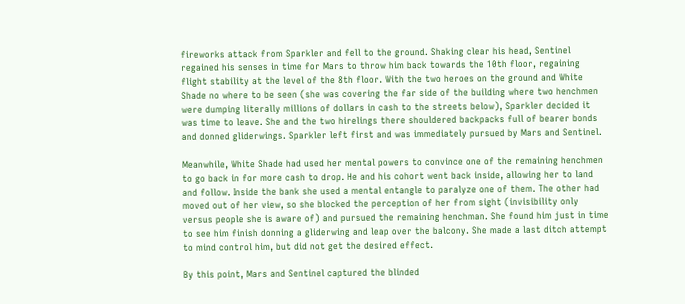fireworks attack from Sparkler and fell to the ground. Shaking clear his head, Sentinel regained his senses in time for Mars to throw him back towards the 10th floor, regaining flight stability at the level of the 8th floor. With the two heroes on the ground and White Shade no where to be seen (she was covering the far side of the building where two henchmen were dumping literally millions of dollars in cash to the streets below), Sparkler decided it was time to leave. She and the two hirelings there shouldered backpacks full of bearer bonds and donned gliderwings. Sparkler left first and was immediately pursued by Mars and Sentinel.

Meanwhile, White Shade had used her mental powers to convince one of the remaining henchmen to go back in for more cash to drop. He and his cohort went back inside, allowing her to land and follow. Inside the bank she used a mental entangle to paralyze one of them. The other had moved out of her view, so she blocked the perception of her from sight (invisibility only versus people she is aware of) and pursued the remaining henchman. She found him just in time to see him finish donning a gliderwing and leap over the balcony. She made a last ditch attempt to mind control him, but did not get the desired effect.

By this point, Mars and Sentinel captured the blinded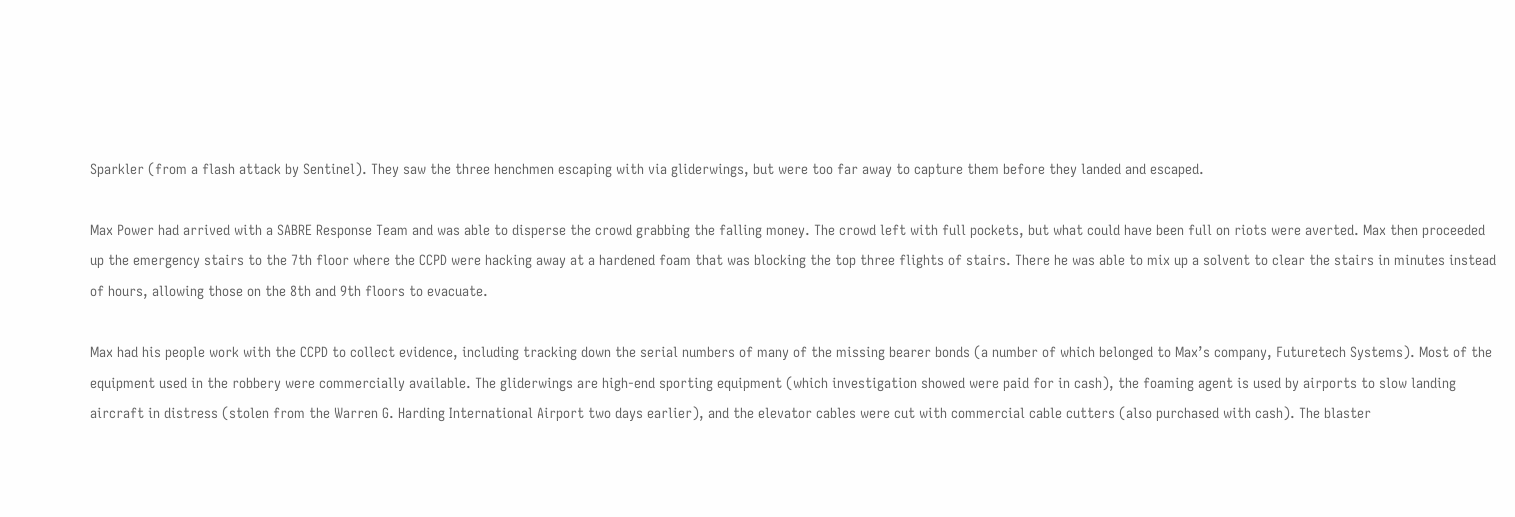Sparkler (from a flash attack by Sentinel). They saw the three henchmen escaping with via gliderwings, but were too far away to capture them before they landed and escaped.

Max Power had arrived with a SABRE Response Team and was able to disperse the crowd grabbing the falling money. The crowd left with full pockets, but what could have been full on riots were averted. Max then proceeded up the emergency stairs to the 7th floor where the CCPD were hacking away at a hardened foam that was blocking the top three flights of stairs. There he was able to mix up a solvent to clear the stairs in minutes instead of hours, allowing those on the 8th and 9th floors to evacuate.

Max had his people work with the CCPD to collect evidence, including tracking down the serial numbers of many of the missing bearer bonds (a number of which belonged to Max’s company, Futuretech Systems). Most of the equipment used in the robbery were commercially available. The gliderwings are high-end sporting equipment (which investigation showed were paid for in cash), the foaming agent is used by airports to slow landing aircraft in distress (stolen from the Warren G. Harding International Airport two days earlier), and the elevator cables were cut with commercial cable cutters (also purchased with cash). The blaster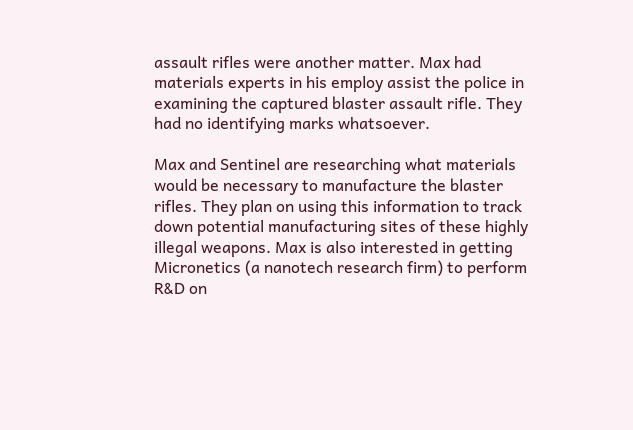assault rifles were another matter. Max had materials experts in his employ assist the police in examining the captured blaster assault rifle. They had no identifying marks whatsoever.

Max and Sentinel are researching what materials would be necessary to manufacture the blaster rifles. They plan on using this information to track down potential manufacturing sites of these highly illegal weapons. Max is also interested in getting Micronetics (a nanotech research firm) to perform R&D on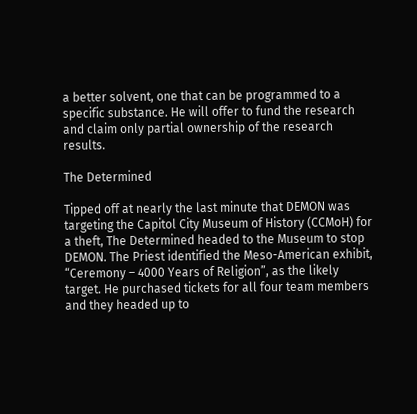a better solvent, one that can be programmed to a specific substance. He will offer to fund the research and claim only partial ownership of the research results.

The Determined

Tipped off at nearly the last minute that DEMON was targeting the Capitol City Museum of History (CCMoH) for a theft, The Determined headed to the Museum to stop DEMON. The Priest identified the Meso-American exhibit, “Ceremony – 4000 Years of Religion”, as the likely target. He purchased tickets for all four team members and they headed up to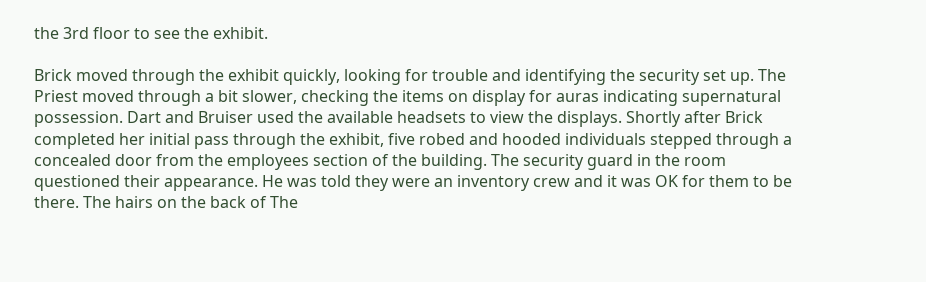the 3rd floor to see the exhibit.

Brick moved through the exhibit quickly, looking for trouble and identifying the security set up. The Priest moved through a bit slower, checking the items on display for auras indicating supernatural possession. Dart and Bruiser used the available headsets to view the displays. Shortly after Brick completed her initial pass through the exhibit, five robed and hooded individuals stepped through a concealed door from the employees section of the building. The security guard in the room questioned their appearance. He was told they were an inventory crew and it was OK for them to be there. The hairs on the back of The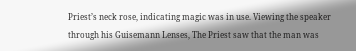Priest’s neck rose, indicating magic was in use. Viewing the speaker through his Guisemann Lenses, The Priest saw that the man was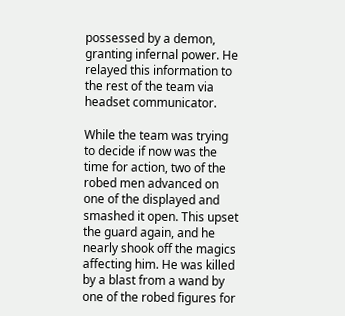possessed by a demon, granting infernal power. He relayed this information to the rest of the team via headset communicator.

While the team was trying to decide if now was the time for action, two of the robed men advanced on one of the displayed and smashed it open. This upset the guard again, and he nearly shook off the magics affecting him. He was killed by a blast from a wand by one of the robed figures for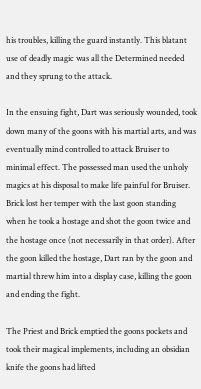his troubles, killing the guard instantly. This blatant use of deadly magic was all the Determined needed and they sprung to the attack.

In the ensuing fight, Dart was seriously wounded, took down many of the goons with his martial arts, and was eventually mind controlled to attack Bruiser to minimal effect. The possessed man used the unholy magics at his disposal to make life painful for Bruiser. Brick lost her temper with the last goon standing when he took a hostage and shot the goon twice and the hostage once (not necessarily in that order). After the goon killed the hostage, Dart ran by the goon and martial threw him into a display case, killing the goon and ending the fight.

The Priest and Brick emptied the goons pockets and took their magical implements, including an obsidian knife the goons had lifted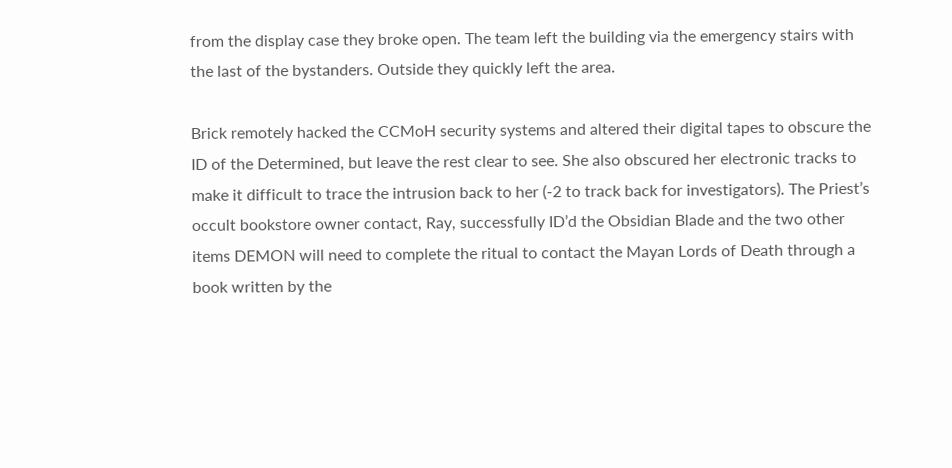from the display case they broke open. The team left the building via the emergency stairs with the last of the bystanders. Outside they quickly left the area.

Brick remotely hacked the CCMoH security systems and altered their digital tapes to obscure the ID of the Determined, but leave the rest clear to see. She also obscured her electronic tracks to make it difficult to trace the intrusion back to her (-2 to track back for investigators). The Priest’s occult bookstore owner contact, Ray, successfully ID’d the Obsidian Blade and the two other items DEMON will need to complete the ritual to contact the Mayan Lords of Death through a book written by the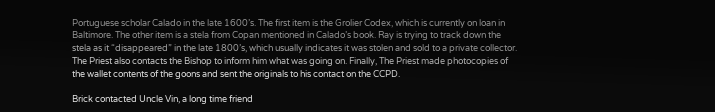Portuguese scholar Calado in the late 1600’s. The first item is the Grolier Codex, which is currently on loan in Baltimore. The other item is a stela from Copan mentioned in Calado’s book. Ray is trying to track down the stela as it “disappeared” in the late 1800’s, which usually indicates it was stolen and sold to a private collector. The Priest also contacts the Bishop to inform him what was going on. Finally, The Priest made photocopies of the wallet contents of the goons and sent the originals to his contact on the CCPD.

Brick contacted Uncle Vin, a long time friend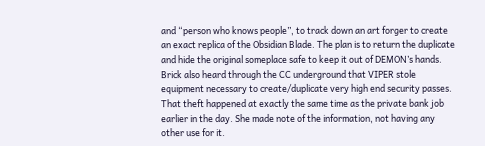and “person who knows people”, to track down an art forger to create an exact replica of the Obsidian Blade. The plan is to return the duplicate and hide the original someplace safe to keep it out of DEMON’s hands. Brick also heard through the CC underground that VIPER stole equipment necessary to create/duplicate very high end security passes. That theft happened at exactly the same time as the private bank job earlier in the day. She made note of the information, not having any other use for it.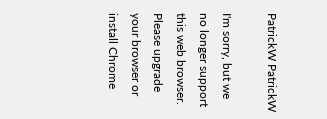PatrickW PatrickW

I'm sorry, but we no longer support this web browser. Please upgrade your browser or install Chrome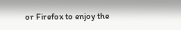or Firefox to enjoy the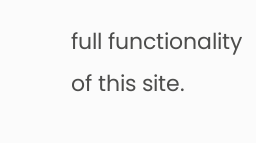full functionality of this site.